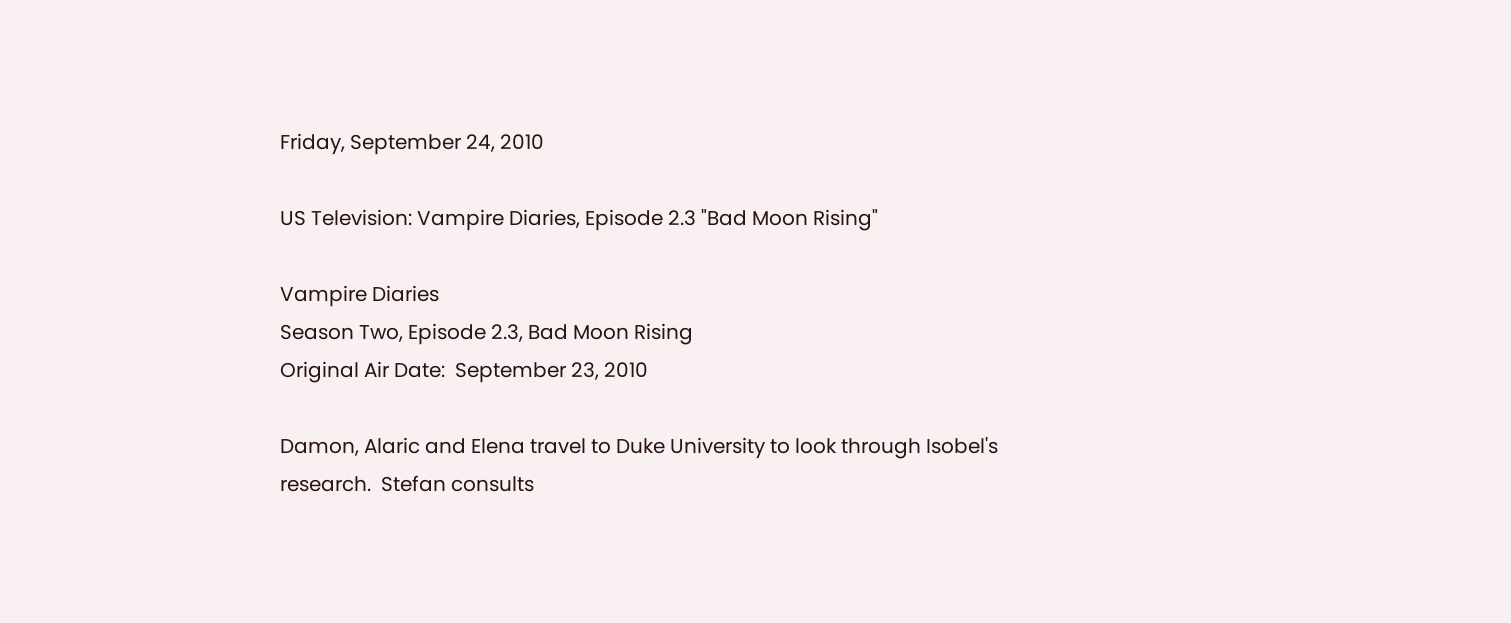Friday, September 24, 2010

US Television: Vampire Diaries, Episode 2.3 "Bad Moon Rising"

Vampire Diaries
Season Two, Episode 2.3, Bad Moon Rising
Original Air Date:  September 23, 2010

Damon, Alaric and Elena travel to Duke University to look through Isobel's research.  Stefan consults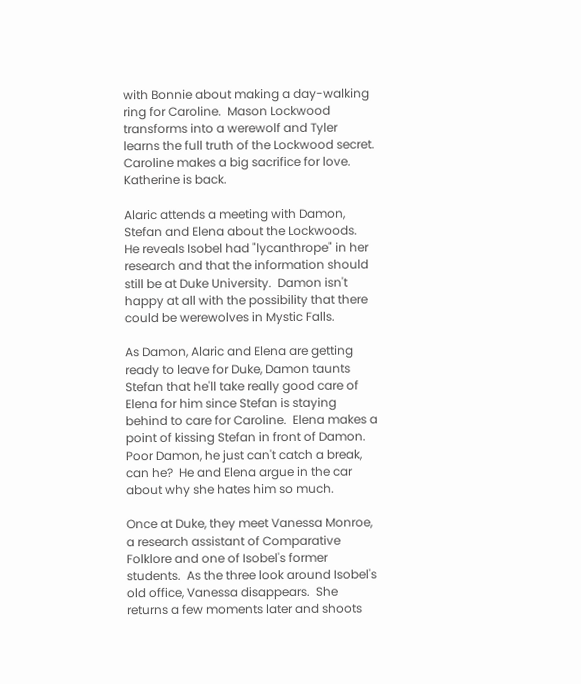with Bonnie about making a day-walking ring for Caroline.  Mason Lockwood transforms into a werewolf and Tyler learns the full truth of the Lockwood secret.   Caroline makes a big sacrifice for love.  Katherine is back.

Alaric attends a meeting with Damon, Stefan and Elena about the Lockwoods.  He reveals Isobel had "lycanthrope" in her research and that the information should still be at Duke University.  Damon isn't happy at all with the possibility that there could be werewolves in Mystic Falls.

As Damon, Alaric and Elena are getting ready to leave for Duke, Damon taunts Stefan that he'll take really good care of Elena for him since Stefan is staying behind to care for Caroline.  Elena makes a point of kissing Stefan in front of Damon.  Poor Damon, he just can't catch a break, can he?  He and Elena argue in the car about why she hates him so much.

Once at Duke, they meet Vanessa Monroe, a research assistant of Comparative Folklore and one of Isobel's former students.  As the three look around Isobel's old office, Vanessa disappears.  She returns a few moments later and shoots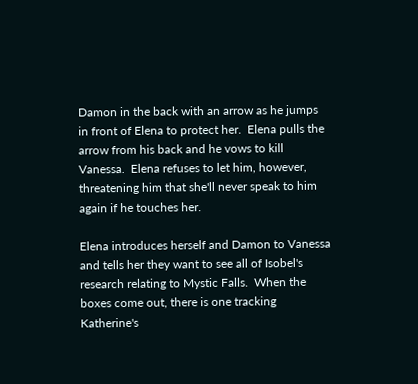Damon in the back with an arrow as he jumps in front of Elena to protect her.  Elena pulls the arrow from his back and he vows to kill Vanessa.  Elena refuses to let him, however, threatening him that she'll never speak to him again if he touches her.

Elena introduces herself and Damon to Vanessa and tells her they want to see all of Isobel's research relating to Mystic Falls.  When the boxes come out, there is one tracking Katherine's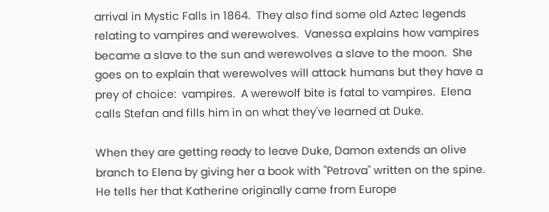arrival in Mystic Falls in 1864.  They also find some old Aztec legends relating to vampires and werewolves.  Vanessa explains how vampires became a slave to the sun and werewolves a slave to the moon.  She goes on to explain that werewolves will attack humans but they have a prey of choice:  vampires.  A werewolf bite is fatal to vampires.  Elena calls Stefan and fills him in on what they've learned at Duke.

When they are getting ready to leave Duke, Damon extends an olive branch to Elena by giving her a book with "Petrova" written on the spine.  He tells her that Katherine originally came from Europe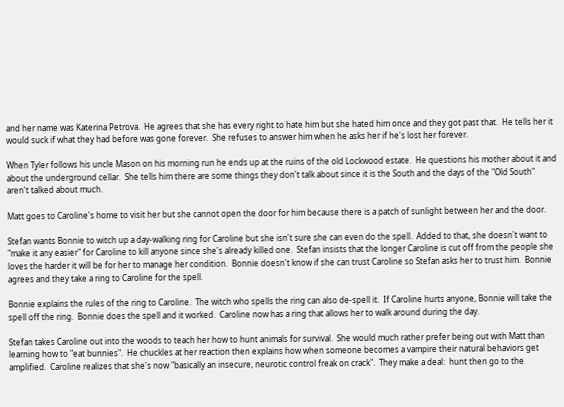and her name was Katerina Petrova.  He agrees that she has every right to hate him but she hated him once and they got past that.  He tells her it would suck if what they had before was gone forever.  She refuses to answer him when he asks her if he's lost her forever.

When Tyler follows his uncle Mason on his morning run he ends up at the ruins of the old Lockwood estate.  He questions his mother about it and about the underground cellar.  She tells him there are some things they don't talk about since it is the South and the days of the "Old South" aren't talked about much.

Matt goes to Caroline's home to visit her but she cannot open the door for him because there is a patch of sunlight between her and the door.

Stefan wants Bonnie to witch up a day-walking ring for Caroline but she isn't sure she can even do the spell.  Added to that, she doesn't want to "make it any easier" for Caroline to kill anyone since she's already killed one.  Stefan insists that the longer Caroline is cut off from the people she loves the harder it will be for her to manage her condition.  Bonnie doesn't know if she can trust Caroline so Stefan asks her to trust him.  Bonnie agrees and they take a ring to Caroline for the spell.

Bonnie explains the rules of the ring to Caroline.  The witch who spells the ring can also de-spell it.  If Caroline hurts anyone, Bonnie will take the spell off the ring.  Bonnie does the spell and it worked.  Caroline now has a ring that allows her to walk around during the day.

Stefan takes Caroline out into the woods to teach her how to hunt animals for survival.  She would much rather prefer being out with Matt than learning how to "eat bunnies".  He chuckles at her reaction then explains how when someone becomes a vampire their natural behaviors get amplified.  Caroline realizes that she's now "basically an insecure, neurotic control freak on crack".  They make a deal:  hunt then go to the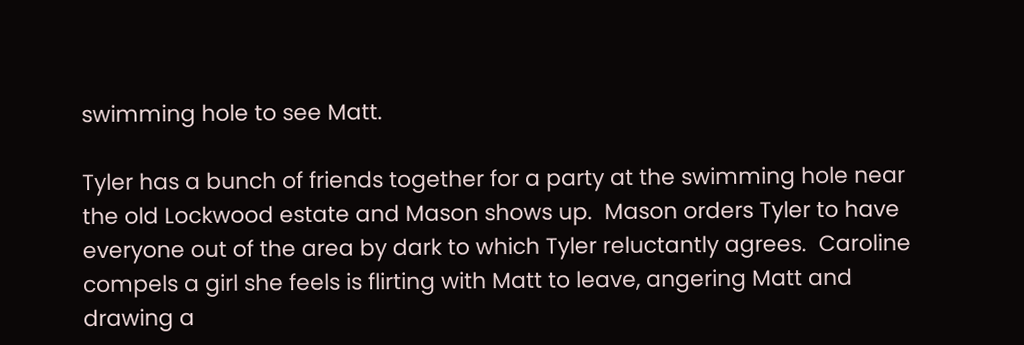swimming hole to see Matt.

Tyler has a bunch of friends together for a party at the swimming hole near the old Lockwood estate and Mason shows up.  Mason orders Tyler to have everyone out of the area by dark to which Tyler reluctantly agrees.  Caroline compels a girl she feels is flirting with Matt to leave, angering Matt and drawing a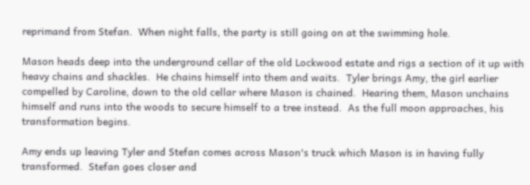reprimand from Stefan.  When night falls, the party is still going on at the swimming hole.

Mason heads deep into the underground cellar of the old Lockwood estate and rigs a section of it up with heavy chains and shackles.  He chains himself into them and waits.  Tyler brings Amy, the girl earlier compelled by Caroline, down to the old cellar where Mason is chained.  Hearing them, Mason unchains himself and runs into the woods to secure himself to a tree instead.  As the full moon approaches, his transformation begins.

Amy ends up leaving Tyler and Stefan comes across Mason's truck which Mason is in having fully transformed.  Stefan goes closer and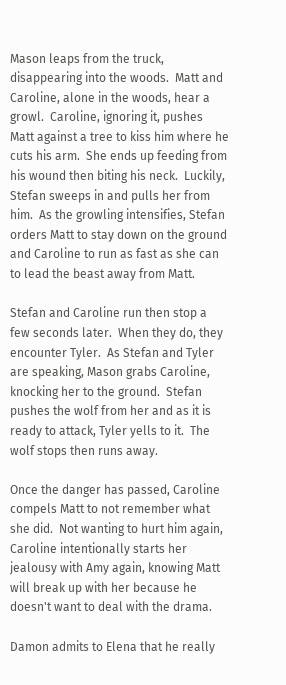Mason leaps from the truck, disappearing into the woods.  Matt and Caroline, alone in the woods, hear a growl.  Caroline, ignoring it, pushes Matt against a tree to kiss him where he cuts his arm.  She ends up feeding from his wound then biting his neck.  Luckily, Stefan sweeps in and pulls her from him.  As the growling intensifies, Stefan orders Matt to stay down on the ground and Caroline to run as fast as she can to lead the beast away from Matt.

Stefan and Caroline run then stop a few seconds later.  When they do, they encounter Tyler.  As Stefan and Tyler are speaking, Mason grabs Caroline, knocking her to the ground.  Stefan pushes the wolf from her and as it is ready to attack, Tyler yells to it.  The wolf stops then runs away.

Once the danger has passed, Caroline compels Matt to not remember what she did.  Not wanting to hurt him again, Caroline intentionally starts her jealousy with Amy again, knowing Matt will break up with her because he doesn't want to deal with the drama.

Damon admits to Elena that he really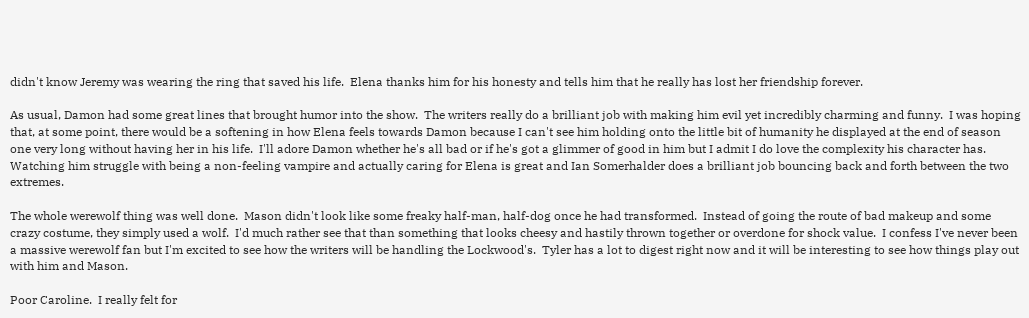didn't know Jeremy was wearing the ring that saved his life.  Elena thanks him for his honesty and tells him that he really has lost her friendship forever.

As usual, Damon had some great lines that brought humor into the show.  The writers really do a brilliant job with making him evil yet incredibly charming and funny.  I was hoping that, at some point, there would be a softening in how Elena feels towards Damon because I can't see him holding onto the little bit of humanity he displayed at the end of season one very long without having her in his life.  I'll adore Damon whether he's all bad or if he's got a glimmer of good in him but I admit I do love the complexity his character has.  Watching him struggle with being a non-feeling vampire and actually caring for Elena is great and Ian Somerhalder does a brilliant job bouncing back and forth between the two extremes.

The whole werewolf thing was well done.  Mason didn't look like some freaky half-man, half-dog once he had transformed.  Instead of going the route of bad makeup and some crazy costume, they simply used a wolf.  I'd much rather see that than something that looks cheesy and hastily thrown together or overdone for shock value.  I confess I've never been a massive werewolf fan but I'm excited to see how the writers will be handling the Lockwood's.  Tyler has a lot to digest right now and it will be interesting to see how things play out with him and Mason.

Poor Caroline.  I really felt for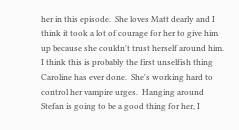her in this episode.  She loves Matt dearly and I think it took a lot of courage for her to give him up because she couldn't trust herself around him.  I think this is probably the first unselfish thing Caroline has ever done.  She's working hard to control her vampire urges.  Hanging around Stefan is going to be a good thing for her, I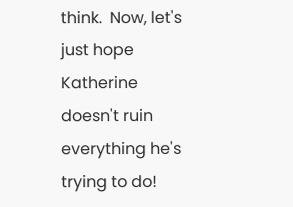think.  Now, let's just hope Katherine doesn't ruin everything he's trying to do!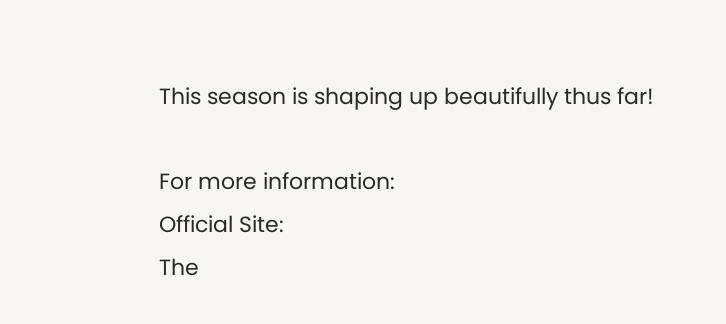This season is shaping up beautifully thus far!

For more information:
Official Site:
The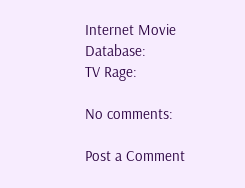Internet Movie Database:
TV Rage:

No comments:

Post a Comment